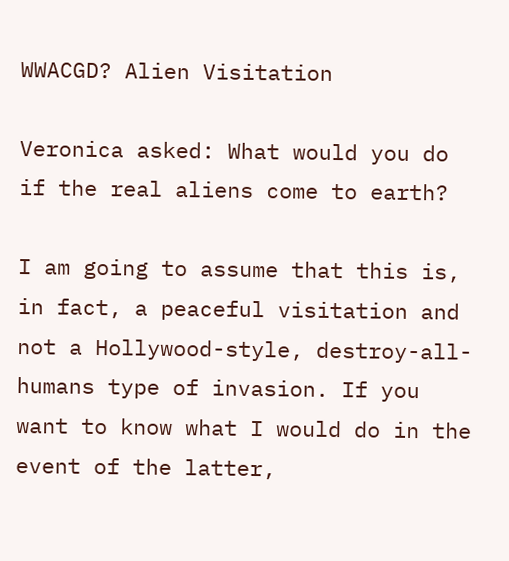WWACGD? Alien Visitation

Veronica asked: What would you do if the real aliens come to earth?

I am going to assume that this is, in fact, a peaceful visitation and not a Hollywood-style, destroy-all-humans type of invasion. If you want to know what I would do in the event of the latter,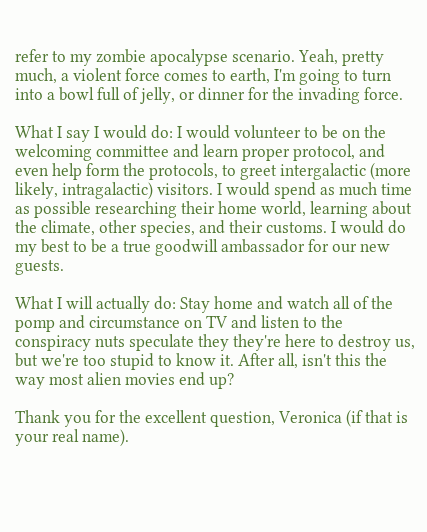refer to my zombie apocalypse scenario. Yeah, pretty much, a violent force comes to earth, I'm going to turn into a bowl full of jelly, or dinner for the invading force.

What I say I would do: I would volunteer to be on the welcoming committee and learn proper protocol, and even help form the protocols, to greet intergalactic (more likely, intragalactic) visitors. I would spend as much time as possible researching their home world, learning about the climate, other species, and their customs. I would do my best to be a true goodwill ambassador for our new guests.

What I will actually do: Stay home and watch all of the pomp and circumstance on TV and listen to the conspiracy nuts speculate they they're here to destroy us, but we're too stupid to know it. After all, isn't this the way most alien movies end up?

Thank you for the excellent question, Veronica (if that is your real name).